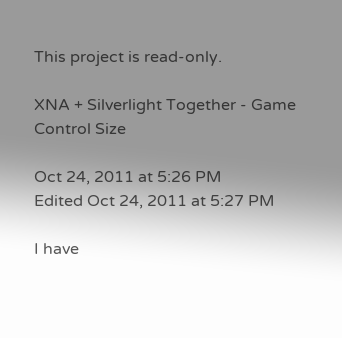This project is read-only.

XNA + Silverlight Together - Game Control Size

Oct 24, 2011 at 5:26 PM
Edited Oct 24, 2011 at 5:27 PM

I have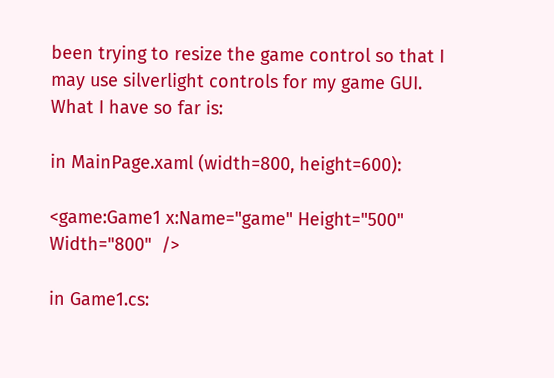been trying to resize the game control so that I may use silverlight controls for my game GUI. What I have so far is:

in MainPage.xaml (width=800, height=600):

<game:Game1 x:Name="game" Height="500" Width="800"  />

in Game1.cs: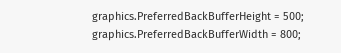graphics.PreferredBackBufferHeight = 500;
graphics.PreferredBackBufferWidth = 800;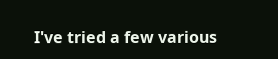I've tried a few various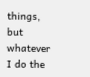things, but whatever I do the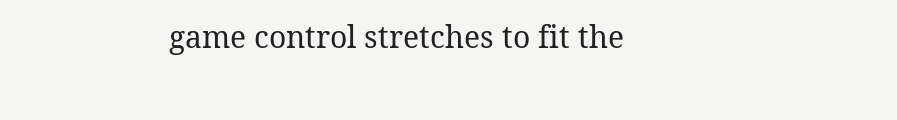game control stretches to fit the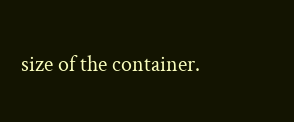size of the container.